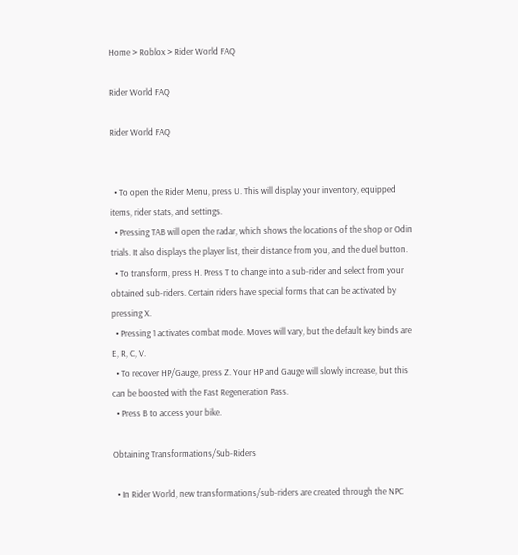Home > Roblox > Rider World FAQ

Rider World FAQ

Rider World FAQ


  • To open the Rider Menu, press U. This will display your inventory, equipped items, rider stats, and settings.
  • Pressing TAB will open the radar, which shows the locations of the shop or Odin trials. It also displays the player list, their distance from you, and the duel button.
  • To transform, press H. Press T to change into a sub-rider and select from your obtained sub-riders. Certain riders have special forms that can be activated by pressing X.
  • Pressing 1 activates combat mode. Moves will vary, but the default key binds are E, R, C, V.
  • To recover HP/Gauge, press Z. Your HP and Gauge will slowly increase, but this can be boosted with the Fast Regeneration Pass.
  • Press B to access your bike.

Obtaining Transformations/Sub-Riders

  • In Rider World, new transformations/sub-riders are created through the NPC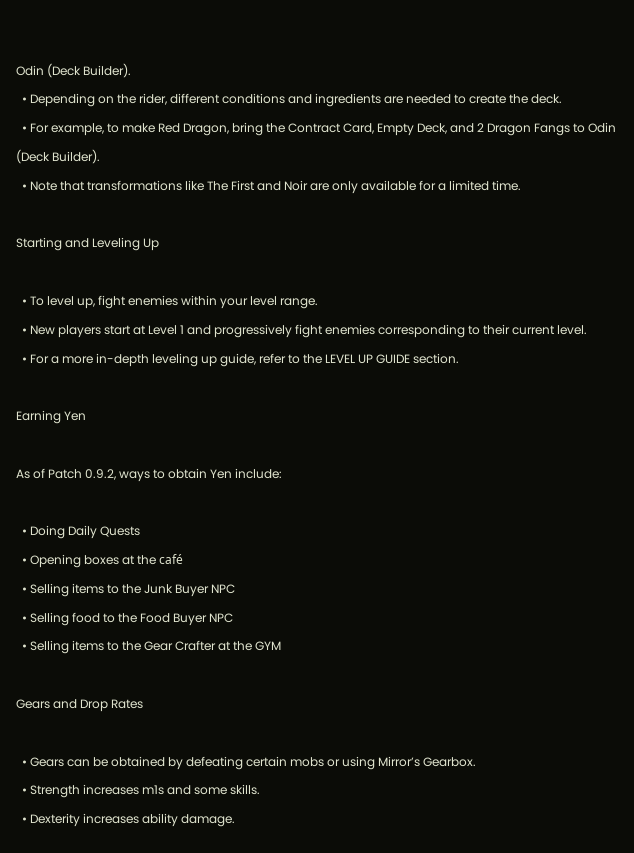Odin (Deck Builder).
  • Depending on the rider, different conditions and ingredients are needed to create the deck.
  • For example, to make Red Dragon, bring the Contract Card, Empty Deck, and 2 Dragon Fangs to Odin (Deck Builder).
  • Note that transformations like The First and Noir are only available for a limited time.

Starting and Leveling Up

  • To level up, fight enemies within your level range.
  • New players start at Level 1 and progressively fight enemies corresponding to their current level.
  • For a more in-depth leveling up guide, refer to the LEVEL UP GUIDE section.

Earning Yen

As of Patch 0.9.2, ways to obtain Yen include:

  • Doing Daily Quests
  • Opening boxes at the café
  • Selling items to the Junk Buyer NPC
  • Selling food to the Food Buyer NPC
  • Selling items to the Gear Crafter at the GYM

Gears and Drop Rates

  • Gears can be obtained by defeating certain mobs or using Mirror’s Gearbox.
  • Strength increases m1s and some skills.
  • Dexterity increases ability damage.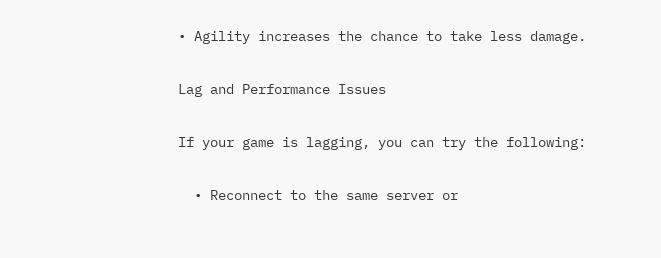• Agility increases the chance to take less damage.

Lag and Performance Issues

If your game is lagging, you can try the following:

  • Reconnect to the same server or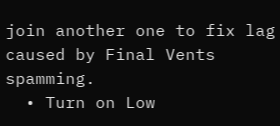join another one to fix lag caused by Final Vents spamming.
  • Turn on Low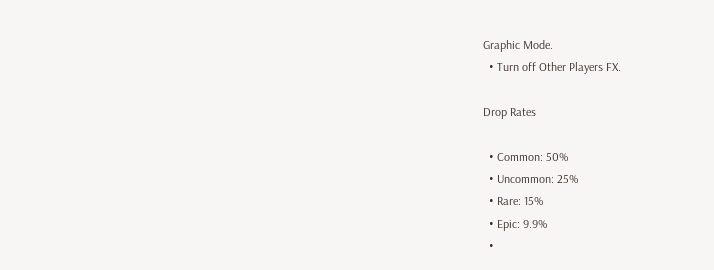Graphic Mode.
  • Turn off Other Players FX.

Drop Rates

  • Common: 50%
  • Uncommon: 25%
  • Rare: 15%
  • Epic: 9.9%
  •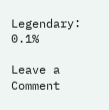Legendary: 0.1%

Leave a Comment